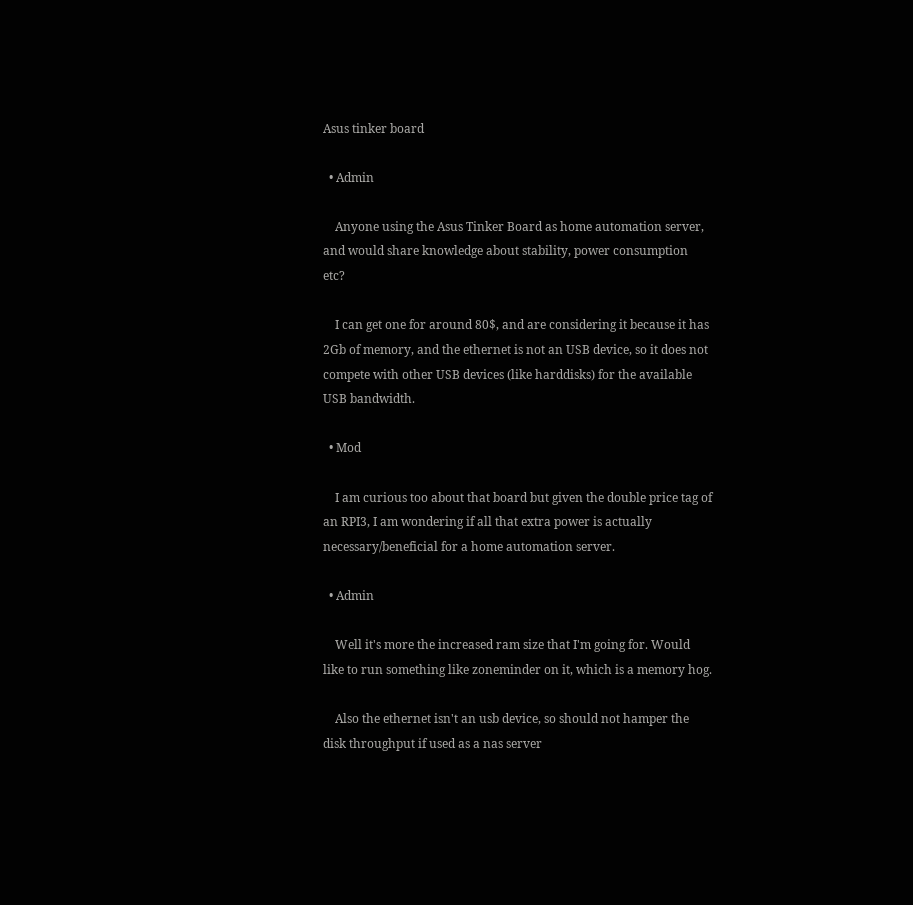Asus tinker board

  • Admin

    Anyone using the Asus Tinker Board as home automation server, and would share knowledge about stability, power consumption etc?

    I can get one for around 80$, and are considering it because it has 2Gb of memory, and the ethernet is not an USB device, so it does not compete with other USB devices (like harddisks) for the available USB bandwidth.

  • Mod

    I am curious too about that board but given the double price tag of an RPI3, I am wondering if all that extra power is actually necessary/beneficial for a home automation server.

  • Admin

    Well it's more the increased ram size that I'm going for. Would like to run something like zoneminder on it, which is a memory hog.

    Also the ethernet isn't an usb device, so should not hamper the disk throughput if used as a nas server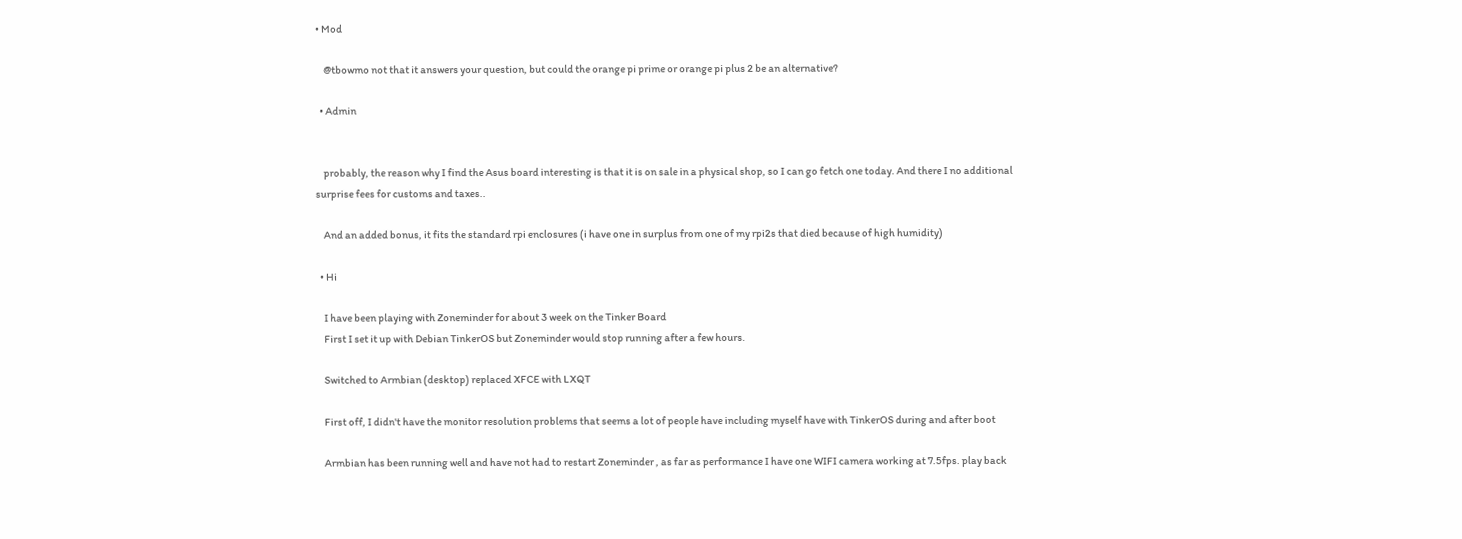• Mod

    @tbowmo not that it answers your question, but could the orange pi prime or orange pi plus 2 be an alternative?

  • Admin


    probably, the reason why I find the Asus board interesting is that it is on sale in a physical shop, so I can go fetch one today. And there I no additional surprise fees for customs and taxes..

    And an added bonus, it fits the standard rpi enclosures (i have one in surplus from one of my rpi2s that died because of high humidity)

  • Hi

    I have been playing with Zoneminder for about 3 week on the Tinker Board
    First I set it up with Debian TinkerOS but Zoneminder would stop running after a few hours.

    Switched to Armbian (desktop) replaced XFCE with LXQT

    First off, I didn't have the monitor resolution problems that seems a lot of people have including myself have with TinkerOS during and after boot

    Armbian has been running well and have not had to restart Zoneminder , as far as performance I have one WIFI camera working at 7.5fps. play back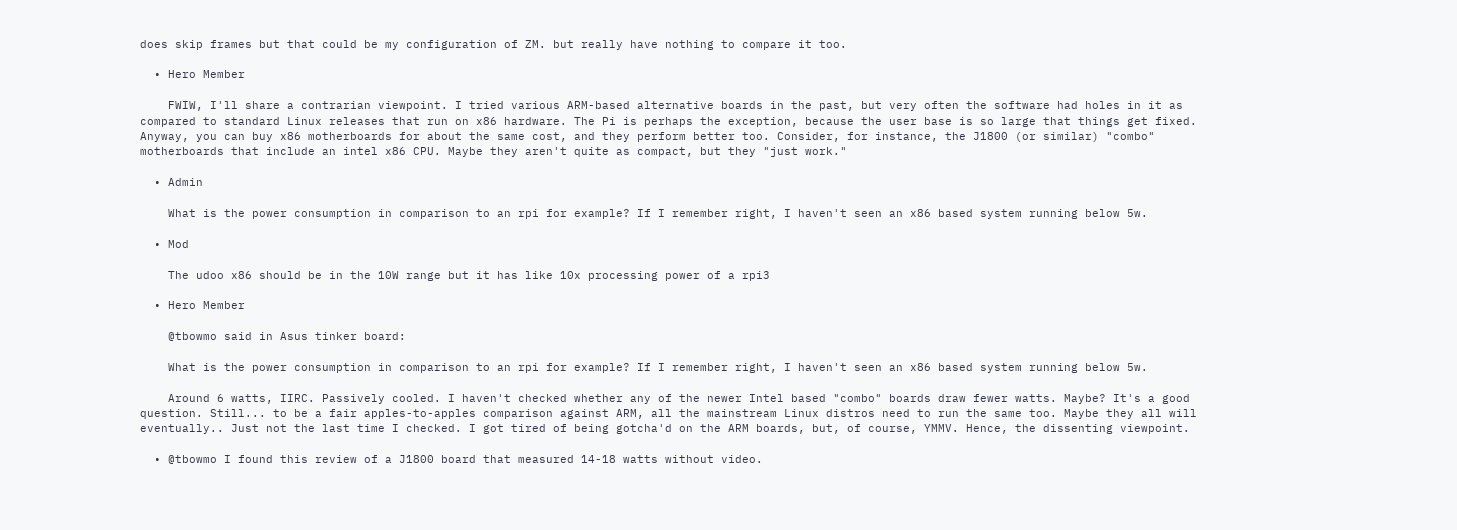does skip frames but that could be my configuration of ZM. but really have nothing to compare it too.

  • Hero Member

    FWIW, I'll share a contrarian viewpoint. I tried various ARM-based alternative boards in the past, but very often the software had holes in it as compared to standard Linux releases that run on x86 hardware. The Pi is perhaps the exception, because the user base is so large that things get fixed. Anyway, you can buy x86 motherboards for about the same cost, and they perform better too. Consider, for instance, the J1800 (or similar) "combo" motherboards that include an intel x86 CPU. Maybe they aren't quite as compact, but they "just work."

  • Admin

    What is the power consumption in comparison to an rpi for example? If I remember right, I haven't seen an x86 based system running below 5w.

  • Mod

    The udoo x86 should be in the 10W range but it has like 10x processing power of a rpi3

  • Hero Member

    @tbowmo said in Asus tinker board:

    What is the power consumption in comparison to an rpi for example? If I remember right, I haven't seen an x86 based system running below 5w.

    Around 6 watts, IIRC. Passively cooled. I haven't checked whether any of the newer Intel based "combo" boards draw fewer watts. Maybe? It's a good question. Still... to be a fair apples-to-apples comparison against ARM, all the mainstream Linux distros need to run the same too. Maybe they all will eventually.. Just not the last time I checked. I got tired of being gotcha'd on the ARM boards, but, of course, YMMV. Hence, the dissenting viewpoint.

  • @tbowmo I found this review of a J1800 board that measured 14-18 watts without video.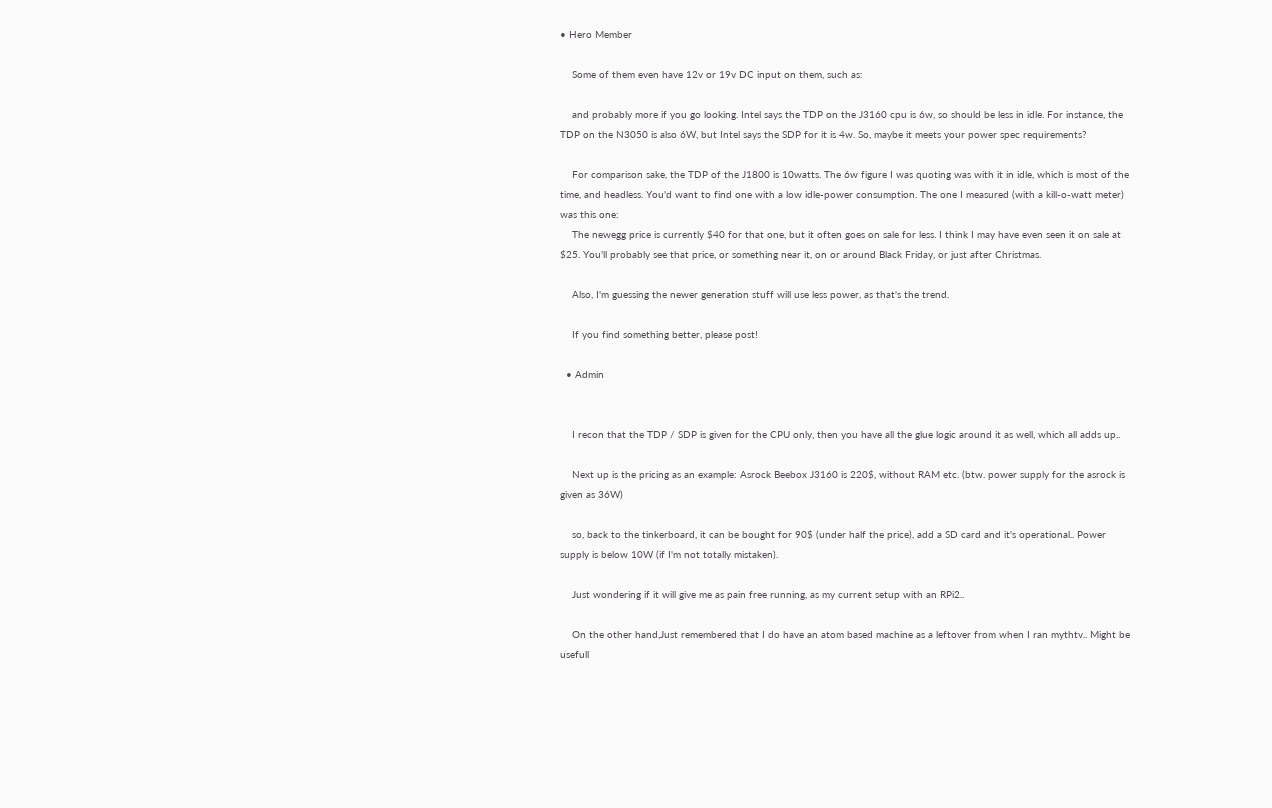• Hero Member

    Some of them even have 12v or 19v DC input on them, such as:

    and probably more if you go looking. Intel says the TDP on the J3160 cpu is 6w, so should be less in idle. For instance, the TDP on the N3050 is also 6W, but Intel says the SDP for it is 4w. So, maybe it meets your power spec requirements?

    For comparison sake, the TDP of the J1800 is 10watts. The 6w figure I was quoting was with it in idle, which is most of the time, and headless. You'd want to find one with a low idle-power consumption. The one I measured (with a kill-o-watt meter) was this one:
    The newegg price is currently $40 for that one, but it often goes on sale for less. I think I may have even seen it on sale at $25. You'll probably see that price, or something near it, on or around Black Friday, or just after Christmas.

    Also, I'm guessing the newer generation stuff will use less power, as that's the trend.

    If you find something better, please post!

  • Admin


    I recon that the TDP / SDP is given for the CPU only, then you have all the glue logic around it as well, which all adds up..

    Next up is the pricing as an example: Asrock Beebox J3160 is 220$, without RAM etc. (btw. power supply for the asrock is given as 36W)

    so, back to the tinkerboard, it can be bought for 90$ (under half the price), add a SD card and it's operational.. Power supply is below 10W (if I'm not totally mistaken).

    Just wondering if it will give me as pain free running, as my current setup with an RPi2..

    On the other hand,Just remembered that I do have an atom based machine as a leftover from when I ran mythtv.. Might be usefull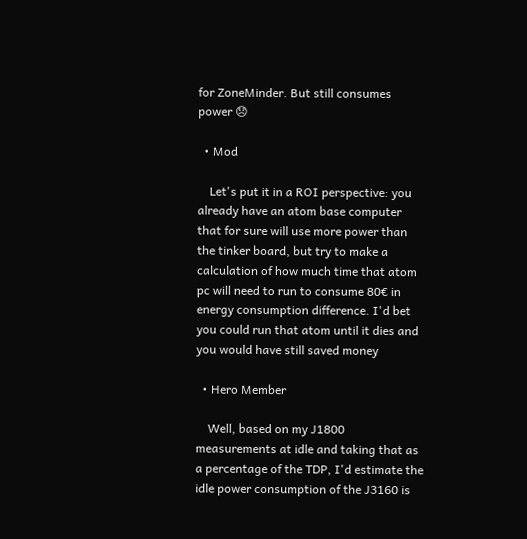for ZoneMinder. But still consumes power 😞

  • Mod

    Let's put it in a ROI perspective: you already have an atom base computer that for sure will use more power than the tinker board, but try to make a calculation of how much time that atom pc will need to run to consume 80€ in energy consumption difference. I'd bet you could run that atom until it dies and you would have still saved money

  • Hero Member

    Well, based on my J1800 measurements at idle and taking that as a percentage of the TDP, I'd estimate the idle power consumption of the J3160 is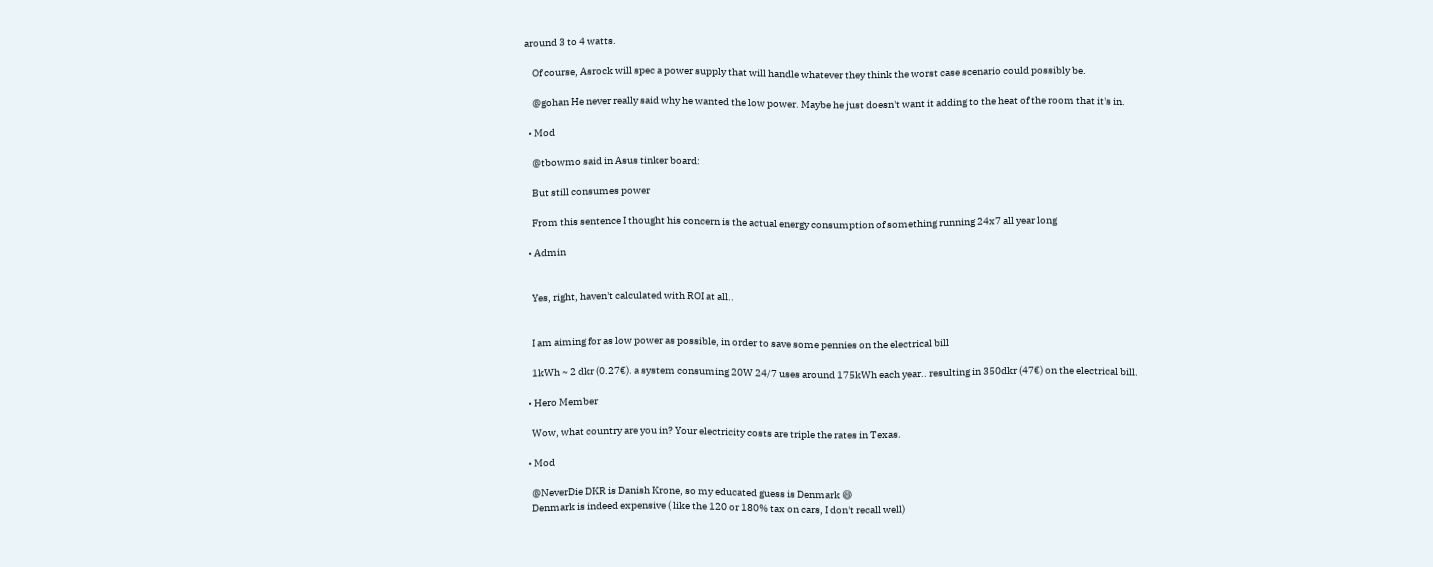around 3 to 4 watts.

    Of course, Asrock will spec a power supply that will handle whatever they think the worst case scenario could possibly be.

    @gohan He never really said why he wanted the low power. Maybe he just doesn't want it adding to the heat of the room that it's in.

  • Mod

    @tbowmo said in Asus tinker board:

    But still consumes power

    From this sentence I thought his concern is the actual energy consumption of something running 24x7 all year long

  • Admin


    Yes, right, haven't calculated with ROI at all..


    I am aiming for as low power as possible, in order to save some pennies on the electrical bill

    1kWh ~ 2 dkr (0.27€). a system consuming 20W 24/7 uses around 175kWh each year.. resulting in 350dkr (47€) on the electrical bill.

  • Hero Member

    Wow, what country are you in? Your electricity costs are triple the rates in Texas.

  • Mod

    @NeverDie DKR is Danish Krone, so my educated guess is Denmark 😄
    Denmark is indeed expensive ( like the 120 or 180% tax on cars, I don't recall well)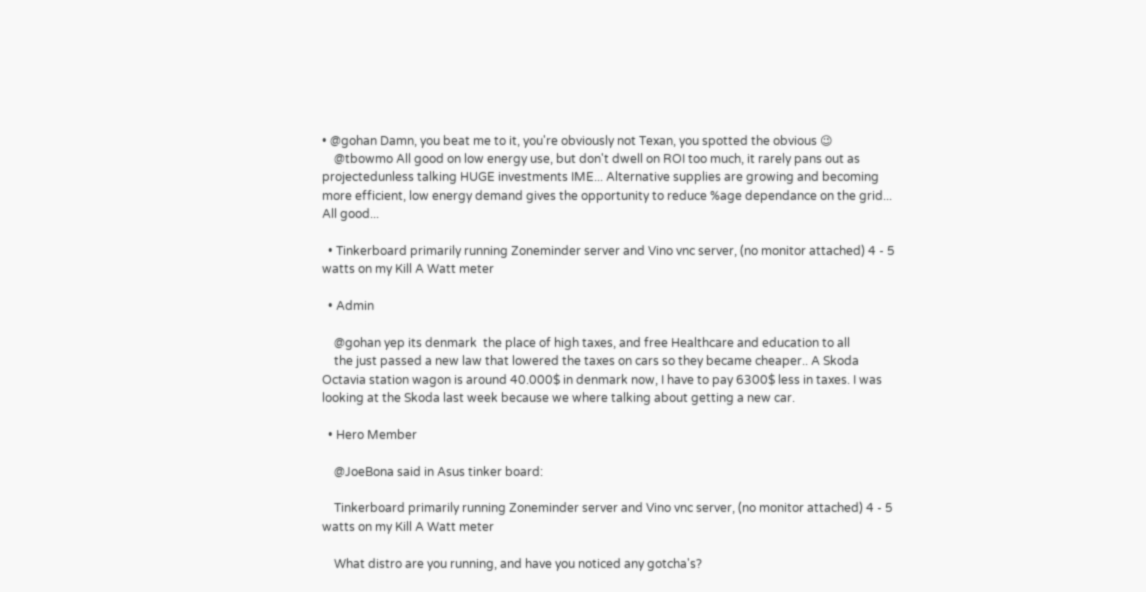• @gohan Damn, you beat me to it, you're obviously not Texan, you spotted the obvious 😉
    @tbowmo All good on low energy use, but don't dwell on ROI too much, it rarely pans out as projectedunless talking HUGE investments IME... Alternative supplies are growing and becoming more efficient, low energy demand gives the opportunity to reduce %age dependance on the grid... All good...

  • Tinkerboard primarily running Zoneminder server and Vino vnc server, (no monitor attached) 4 - 5 watts on my Kill A Watt meter

  • Admin

    @gohan yep its denmark  the place of high taxes, and free Healthcare and education to all
    the just passed a new law that lowered the taxes on cars so they became cheaper.. A Skoda Octavia station wagon is around 40.000$ in denmark now, I have to pay 6300$ less in taxes. I was looking at the Skoda last week because we where talking about getting a new car.

  • Hero Member

    @JoeBona said in Asus tinker board:

    Tinkerboard primarily running Zoneminder server and Vino vnc server, (no monitor attached) 4 - 5 watts on my Kill A Watt meter

    What distro are you running, and have you noticed any gotcha's?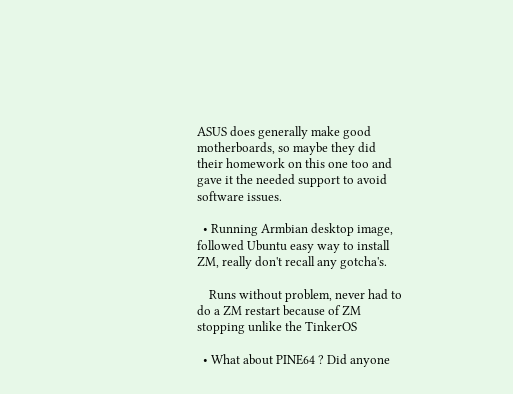ASUS does generally make good motherboards, so maybe they did their homework on this one too and gave it the needed support to avoid software issues.

  • Running Armbian desktop image, followed Ubuntu easy way to install ZM, really don't recall any gotcha's.

    Runs without problem, never had to do a ZM restart because of ZM stopping unlike the TinkerOS

  • What about PINE64 ? Did anyone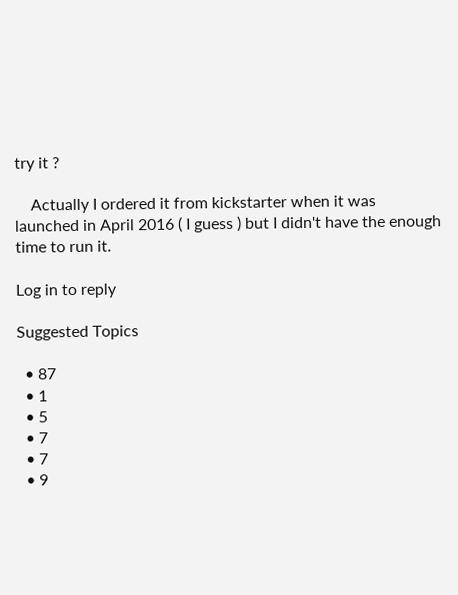try it ?

    Actually I ordered it from kickstarter when it was launched in April 2016 ( I guess ) but I didn't have the enough time to run it.

Log in to reply

Suggested Topics

  • 87
  • 1
  • 5
  • 7
  • 7
  • 9